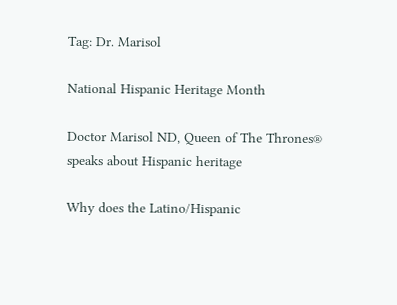Tag: Dr. Marisol

National Hispanic Heritage Month

Doctor Marisol ND, Queen of The Thrones® speaks about Hispanic heritage

Why does the Latino/Hispanic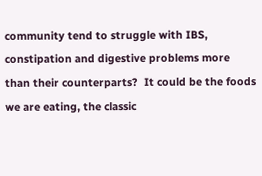community tend to struggle with IBS, constipation and digestive problems more than their counterparts?  It could be the foods we are eating, the classic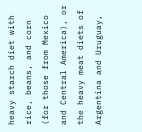heavy starch diet with rice, beans, and corn (for those from Mexico and Central America), or the heavy meat diets of Argentina and Uruguay,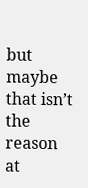but maybe that isn’t the reason at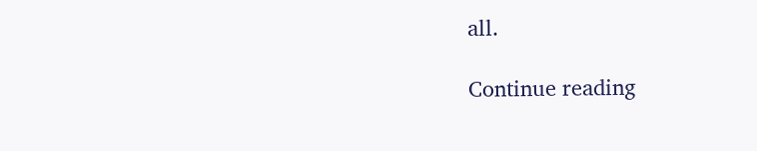all.

Continue reading